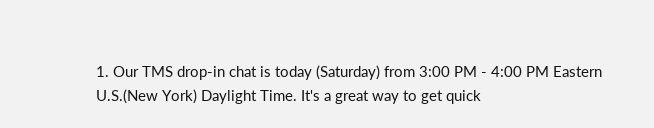1. Our TMS drop-in chat is today (Saturday) from 3:00 PM - 4:00 PM Eastern U.S.(New York) Daylight Time. It's a great way to get quick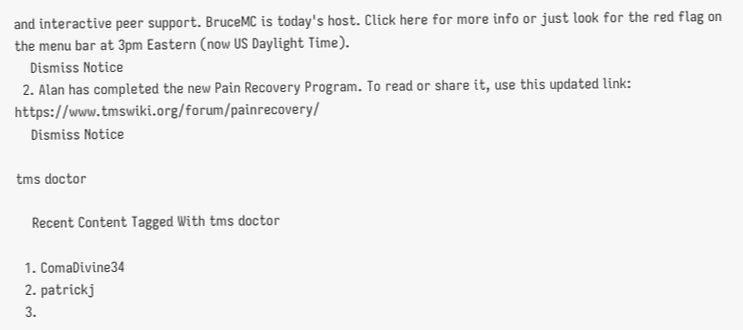and interactive peer support. BruceMC is today's host. Click here for more info or just look for the red flag on the menu bar at 3pm Eastern (now US Daylight Time).
    Dismiss Notice
  2. Alan has completed the new Pain Recovery Program. To read or share it, use this updated link: https://www.tmswiki.org/forum/painrecovery/
    Dismiss Notice

tms doctor

    Recent Content Tagged With tms doctor

  1. ComaDivine34
  2. patrickj
  3.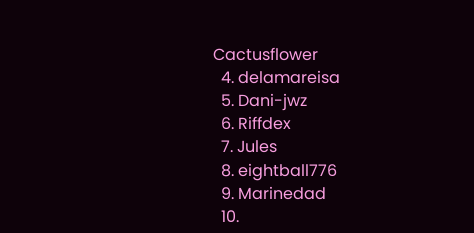Cactusflower
  4. delamareisa
  5. Dani-jwz
  6. Riffdex
  7. Jules
  8. eightball776
  9. Marinedad
  10.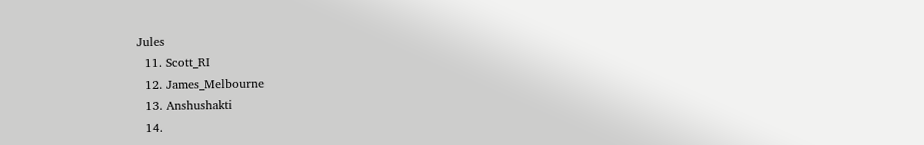Jules
  11. Scott_RI
  12. James_Melbourne
  13. Anshushakti
  14.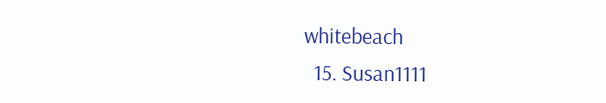whitebeach
  15. Susan1111